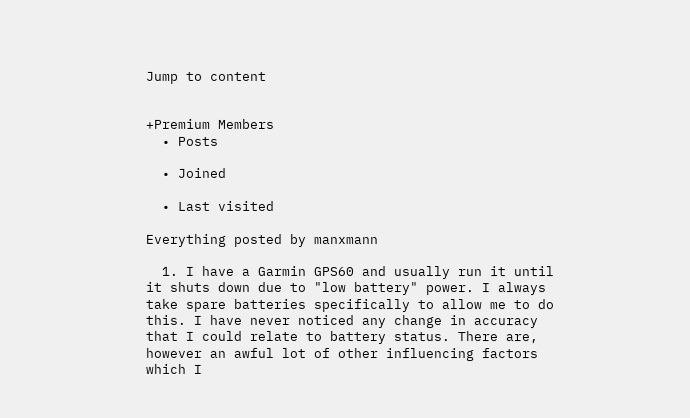Jump to content


+Premium Members
  • Posts

  • Joined

  • Last visited

Everything posted by manxmann

  1. I have a Garmin GPS60 and usually run it until it shuts down due to "low battery" power. I always take spare batteries specifically to allow me to do this. I have never noticed any change in accuracy that I could relate to battery status. There are, however an awful lot of other influencing factors which I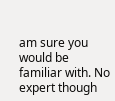am sure you would be familiar with. No expert though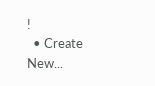!
  • Create New...